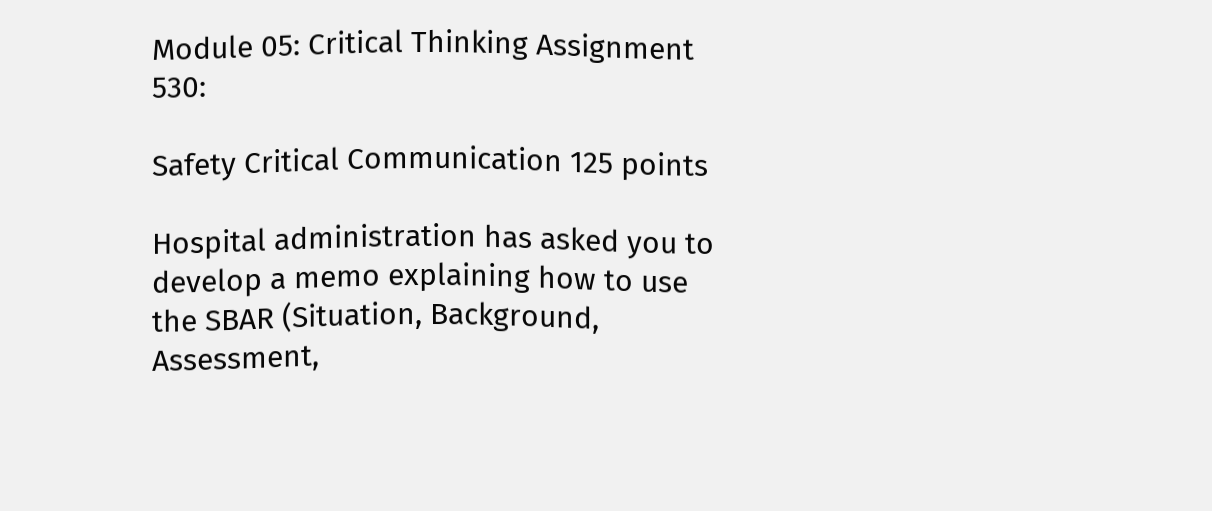Module 05: Critical Thinking Assignment 530:

Safety Critical Communication 125 points

Hospital administration has asked you to develop a memo explaining how to use the SBAR (Situation, Background, Assessment,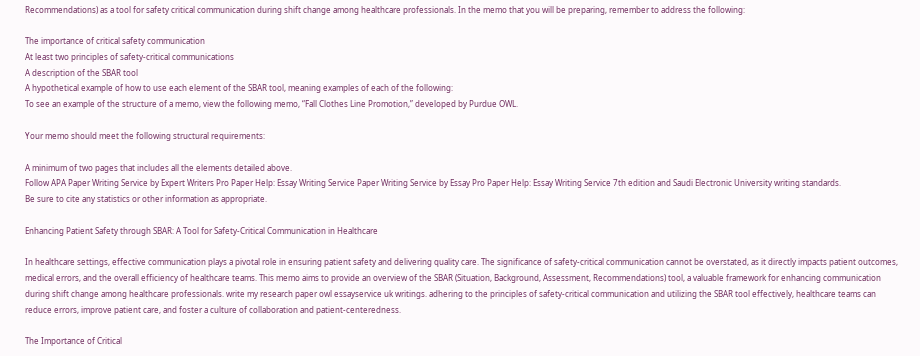Recommendations) as a tool for safety critical communication during shift change among healthcare professionals. In the memo that you will be preparing, remember to address the following:

The importance of critical safety communication
At least two principles of safety-critical communications
A description of the SBAR tool
A hypothetical example of how to use each element of the SBAR tool, meaning examples of each of the following:
To see an example of the structure of a memo, view the following memo, “Fall Clothes Line Promotion,” developed by Purdue OWL.

Your memo should meet the following structural requirements:

A minimum of two pages that includes all the elements detailed above.
Follow APA Paper Writing Service by Expert Writers Pro Paper Help: Essay Writing Service Paper Writing Service by Essay Pro Paper Help: Essay Writing Service 7th edition and Saudi Electronic University writing standards.
Be sure to cite any statistics or other information as appropriate.

Enhancing Patient Safety through SBAR: A Tool for Safety-Critical Communication in Healthcare

In healthcare settings, effective communication plays a pivotal role in ensuring patient safety and delivering quality care. The significance of safety-critical communication cannot be overstated, as it directly impacts patient outcomes, medical errors, and the overall efficiency of healthcare teams. This memo aims to provide an overview of the SBAR (Situation, Background, Assessment, Recommendations) tool, a valuable framework for enhancing communication during shift change among healthcare professionals. write my research paper owl essayservice uk writings. adhering to the principles of safety-critical communication and utilizing the SBAR tool effectively, healthcare teams can reduce errors, improve patient care, and foster a culture of collaboration and patient-centeredness.

The Importance of Critical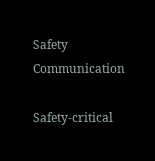Safety Communication

Safety-critical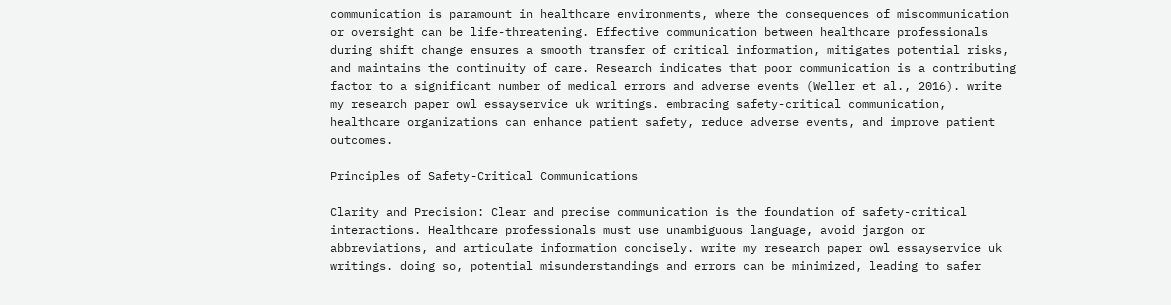communication is paramount in healthcare environments, where the consequences of miscommunication or oversight can be life-threatening. Effective communication between healthcare professionals during shift change ensures a smooth transfer of critical information, mitigates potential risks, and maintains the continuity of care. Research indicates that poor communication is a contributing factor to a significant number of medical errors and adverse events (Weller et al., 2016). write my research paper owl essayservice uk writings. embracing safety-critical communication, healthcare organizations can enhance patient safety, reduce adverse events, and improve patient outcomes.

Principles of Safety-Critical Communications

Clarity and Precision: Clear and precise communication is the foundation of safety-critical interactions. Healthcare professionals must use unambiguous language, avoid jargon or abbreviations, and articulate information concisely. write my research paper owl essayservice uk writings. doing so, potential misunderstandings and errors can be minimized, leading to safer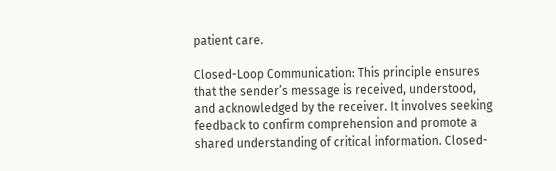patient care.

Closed-Loop Communication: This principle ensures that the sender’s message is received, understood, and acknowledged by the receiver. It involves seeking feedback to confirm comprehension and promote a shared understanding of critical information. Closed-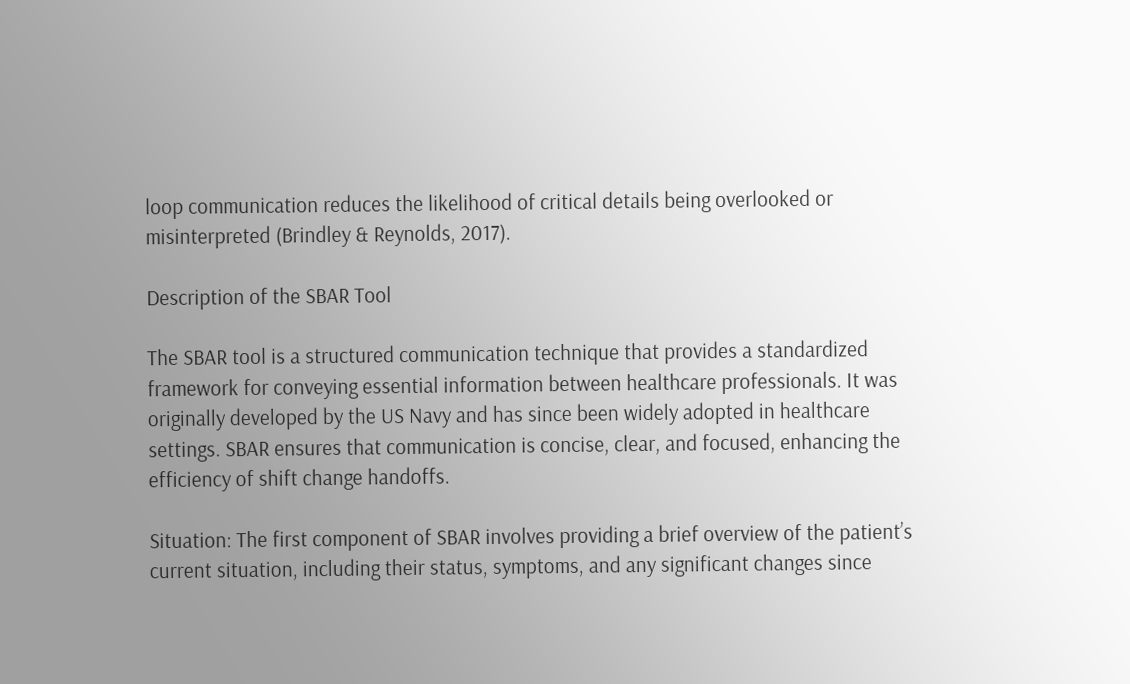loop communication reduces the likelihood of critical details being overlooked or misinterpreted (Brindley & Reynolds, 2017).

Description of the SBAR Tool

The SBAR tool is a structured communication technique that provides a standardized framework for conveying essential information between healthcare professionals. It was originally developed by the US Navy and has since been widely adopted in healthcare settings. SBAR ensures that communication is concise, clear, and focused, enhancing the efficiency of shift change handoffs.

Situation: The first component of SBAR involves providing a brief overview of the patient’s current situation, including their status, symptoms, and any significant changes since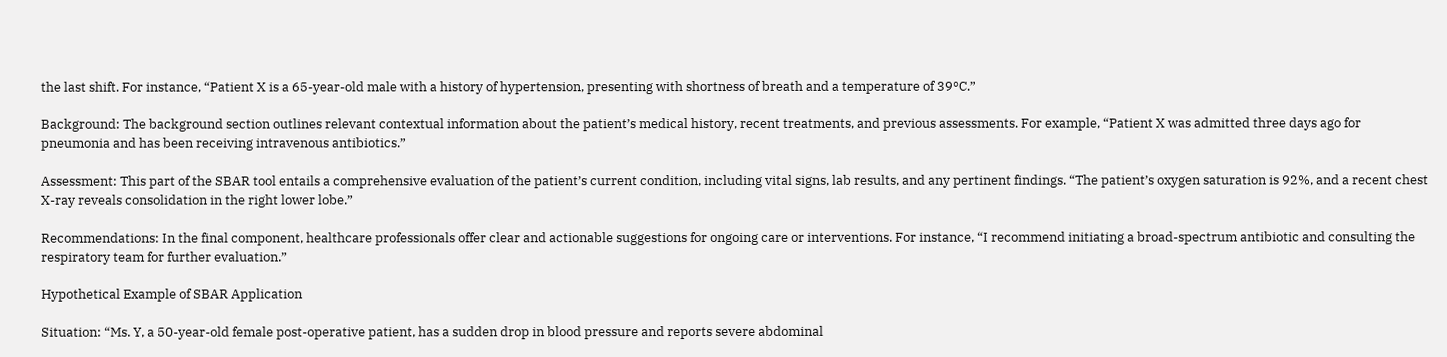the last shift. For instance, “Patient X is a 65-year-old male with a history of hypertension, presenting with shortness of breath and a temperature of 39°C.”

Background: The background section outlines relevant contextual information about the patient’s medical history, recent treatments, and previous assessments. For example, “Patient X was admitted three days ago for pneumonia and has been receiving intravenous antibiotics.”

Assessment: This part of the SBAR tool entails a comprehensive evaluation of the patient’s current condition, including vital signs, lab results, and any pertinent findings. “The patient’s oxygen saturation is 92%, and a recent chest X-ray reveals consolidation in the right lower lobe.”

Recommendations: In the final component, healthcare professionals offer clear and actionable suggestions for ongoing care or interventions. For instance, “I recommend initiating a broad-spectrum antibiotic and consulting the respiratory team for further evaluation.”

Hypothetical Example of SBAR Application

Situation: “Ms. Y, a 50-year-old female post-operative patient, has a sudden drop in blood pressure and reports severe abdominal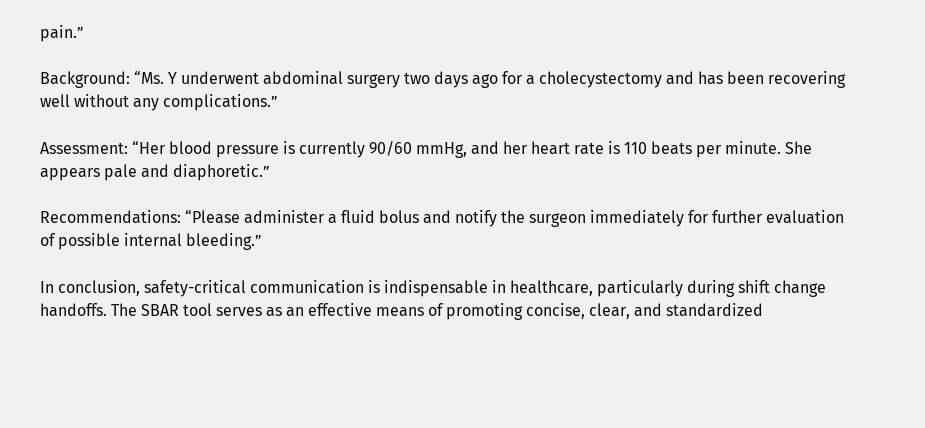pain.”

Background: “Ms. Y underwent abdominal surgery two days ago for a cholecystectomy and has been recovering well without any complications.”

Assessment: “Her blood pressure is currently 90/60 mmHg, and her heart rate is 110 beats per minute. She appears pale and diaphoretic.”

Recommendations: “Please administer a fluid bolus and notify the surgeon immediately for further evaluation of possible internal bleeding.”

In conclusion, safety-critical communication is indispensable in healthcare, particularly during shift change handoffs. The SBAR tool serves as an effective means of promoting concise, clear, and standardized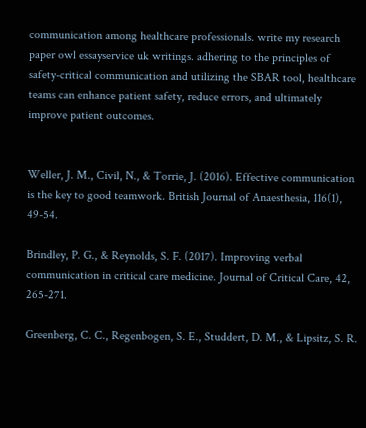communication among healthcare professionals. write my research paper owl essayservice uk writings. adhering to the principles of safety-critical communication and utilizing the SBAR tool, healthcare teams can enhance patient safety, reduce errors, and ultimately improve patient outcomes.


Weller, J. M., Civil, N., & Torrie, J. (2016). Effective communication is the key to good teamwork. British Journal of Anaesthesia, 116(1), 49-54.

Brindley, P. G., & Reynolds, S. F. (2017). Improving verbal communication in critical care medicine. Journal of Critical Care, 42, 265-271.

Greenberg, C. C., Regenbogen, S. E., Studdert, D. M., & Lipsitz, S. R.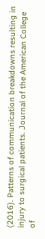(2016). Patterns of communication breakdowns resulting in injury to surgical patients. Journal of the American College of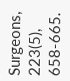Surgeons, 223(5), 658-665.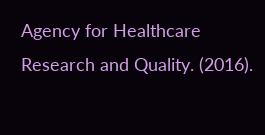Agency for Healthcare Research and Quality. (2016).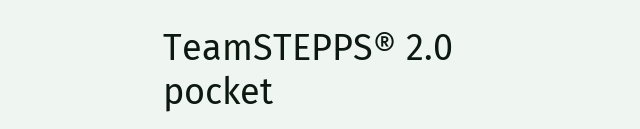TeamSTEPPS® 2.0 pocket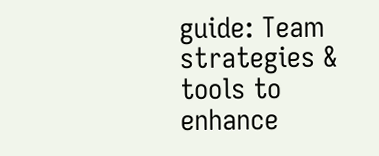guide: Team strategies & tools to enhance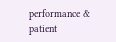performance & patient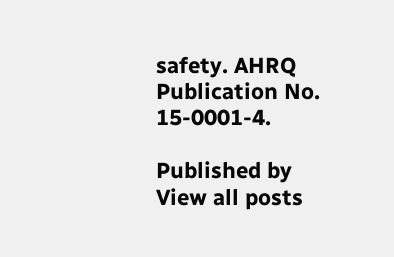safety. AHRQ Publication No. 15-0001-4.

Published by
View all posts